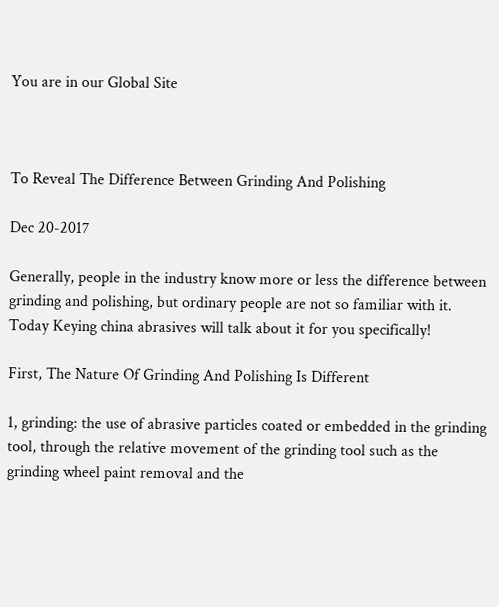You are in our Global Site



To Reveal The Difference Between Grinding And Polishing

Dec 20-2017

Generally, people in the industry know more or less the difference between grinding and polishing, but ordinary people are not so familiar with it. Today Keying china abrasives will talk about it for you specifically!

First, The Nature Of Grinding And Polishing Is Different

1, grinding: the use of abrasive particles coated or embedded in the grinding tool, through the relative movement of the grinding tool such as the grinding wheel paint removal and the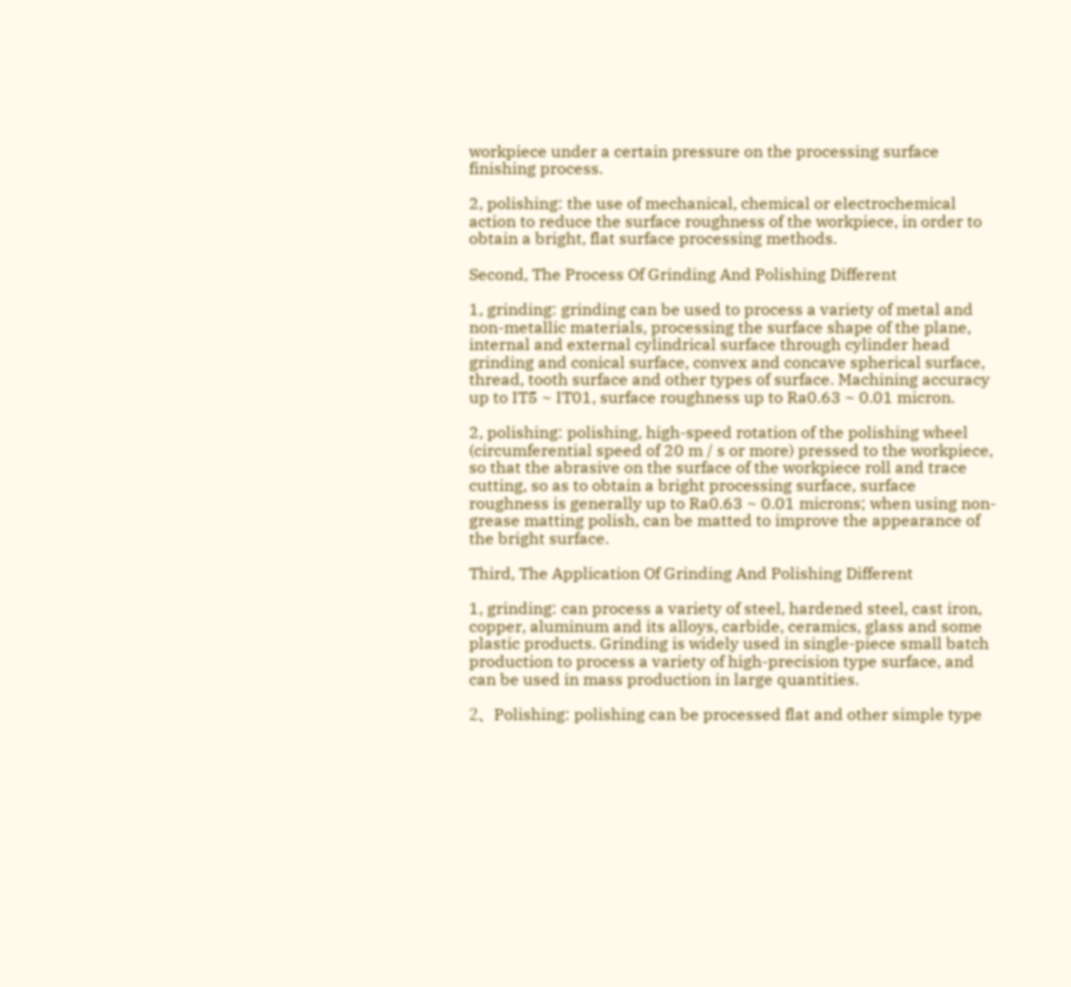workpiece under a certain pressure on the processing surface finishing process.

2, polishing: the use of mechanical, chemical or electrochemical action to reduce the surface roughness of the workpiece, in order to obtain a bright, flat surface processing methods.

Second, The Process Of Grinding And Polishing Different

1, grinding: grinding can be used to process a variety of metal and non-metallic materials, processing the surface shape of the plane, internal and external cylindrical surface through cylinder head grinding and conical surface, convex and concave spherical surface, thread, tooth surface and other types of surface. Machining accuracy up to IT5 ~ IT01, surface roughness up to Ra0.63 ~ 0.01 micron.

2, polishing: polishing, high-speed rotation of the polishing wheel (circumferential speed of 20 m / s or more) pressed to the workpiece, so that the abrasive on the surface of the workpiece roll and trace cutting, so as to obtain a bright processing surface, surface roughness is generally up to Ra0.63 ~ 0.01 microns; when using non-grease matting polish, can be matted to improve the appearance of the bright surface.

Third, The Application Of Grinding And Polishing Different

1, grinding: can process a variety of steel, hardened steel, cast iron, copper, aluminum and its alloys, carbide, ceramics, glass and some plastic products. Grinding is widely used in single-piece small batch production to process a variety of high-precision type surface, and can be used in mass production in large quantities.

2、Polishing: polishing can be processed flat and other simple type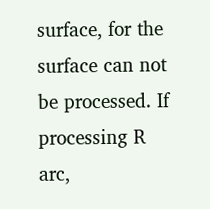surface, for the surface can not be processed. If processing R arc,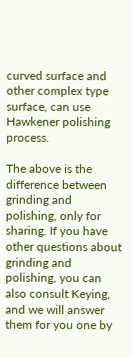curved surface and other complex type surface, can use Hawkener polishing process.

The above is the difference between grinding and polishing, only for sharing. If you have other questions about grinding and polishing, you can also consult Keying, and we will answer them for you one by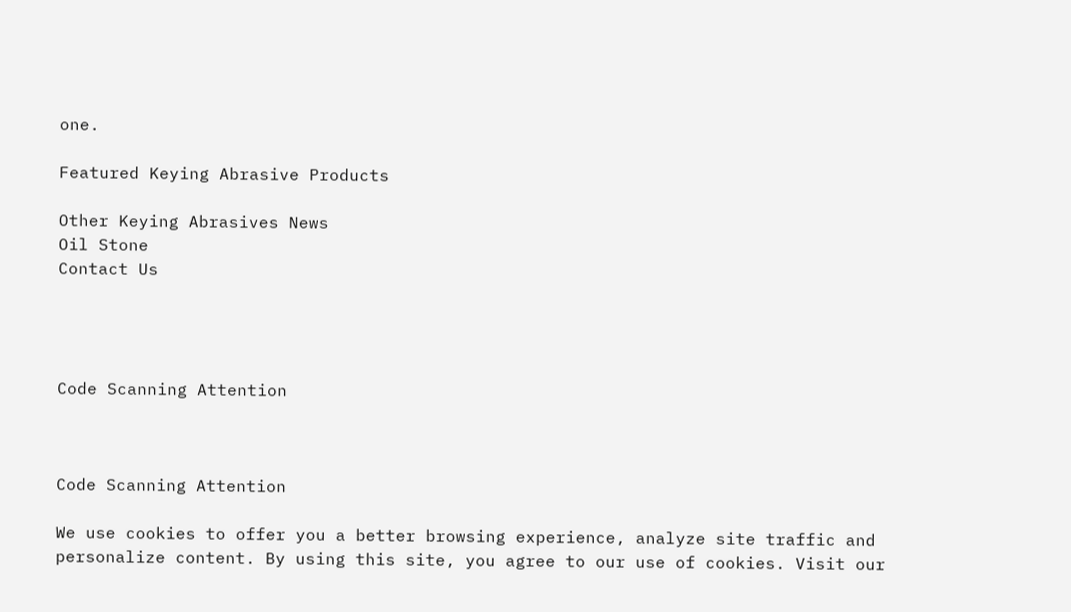one.

Featured Keying Abrasive Products

Other Keying Abrasives News
Oil Stone
Contact Us




Code Scanning Attention



Code Scanning Attention

We use cookies to offer you a better browsing experience, analyze site traffic and personalize content. By using this site, you agree to our use of cookies. Visit our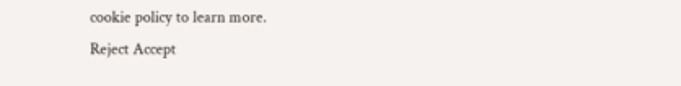cookie policy to learn more.
Reject Accept